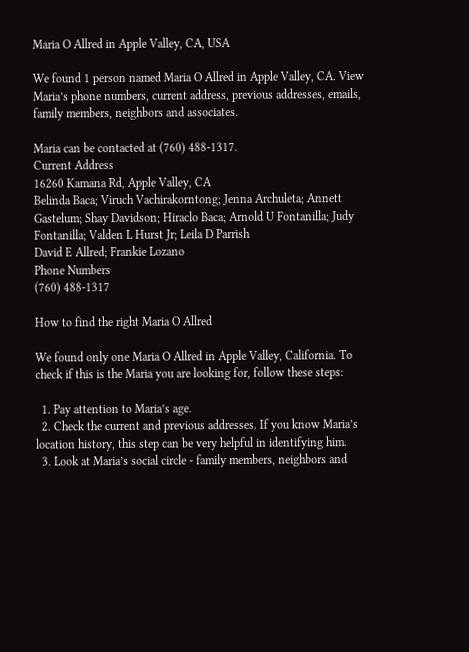Maria O Allred in Apple Valley, CA, USA

We found 1 person named Maria O Allred in Apple Valley, CA. View Maria’s phone numbers, current address, previous addresses, emails, family members, neighbors and associates.

Maria can be contacted at (760) 488-1317.
Current Address
16260 Kamana Rd, Apple Valley, CA
Belinda Baca; Viruch Vachirakorntong; Jenna Archuleta; Annett Gastelum; Shay Davidson; Hiraclo Baca; Arnold U Fontanilla; Judy Fontanilla; Valden L Hurst Jr; Leila D Parrish
David E Allred; Frankie Lozano
Phone Numbers
(760) 488-1317

How to find the right Maria O Allred

We found only one Maria O Allred in Apple Valley, California. To check if this is the Maria you are looking for, follow these steps:

  1. Pay attention to Maria’s age.
  2. Check the current and previous addresses. If you know Maria’s location history, this step can be very helpful in identifying him.
  3. Look at Maria’s social circle - family members, neighbors and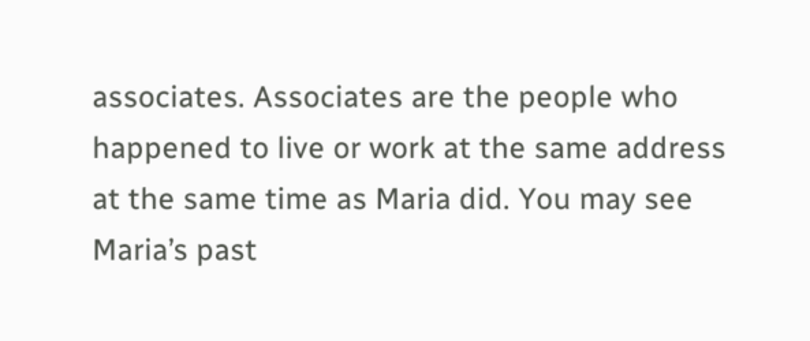associates. Associates are the people who happened to live or work at the same address at the same time as Maria did. You may see Maria’s past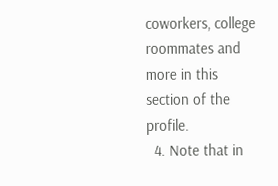coworkers, college roommates and more in this section of the profile.
  4. Note that in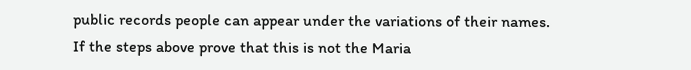public records people can appear under the variations of their names. If the steps above prove that this is not the Maria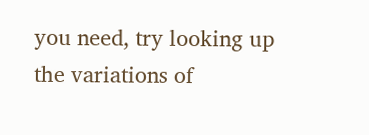you need, try looking up the variations of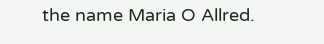the name Maria O Allred.